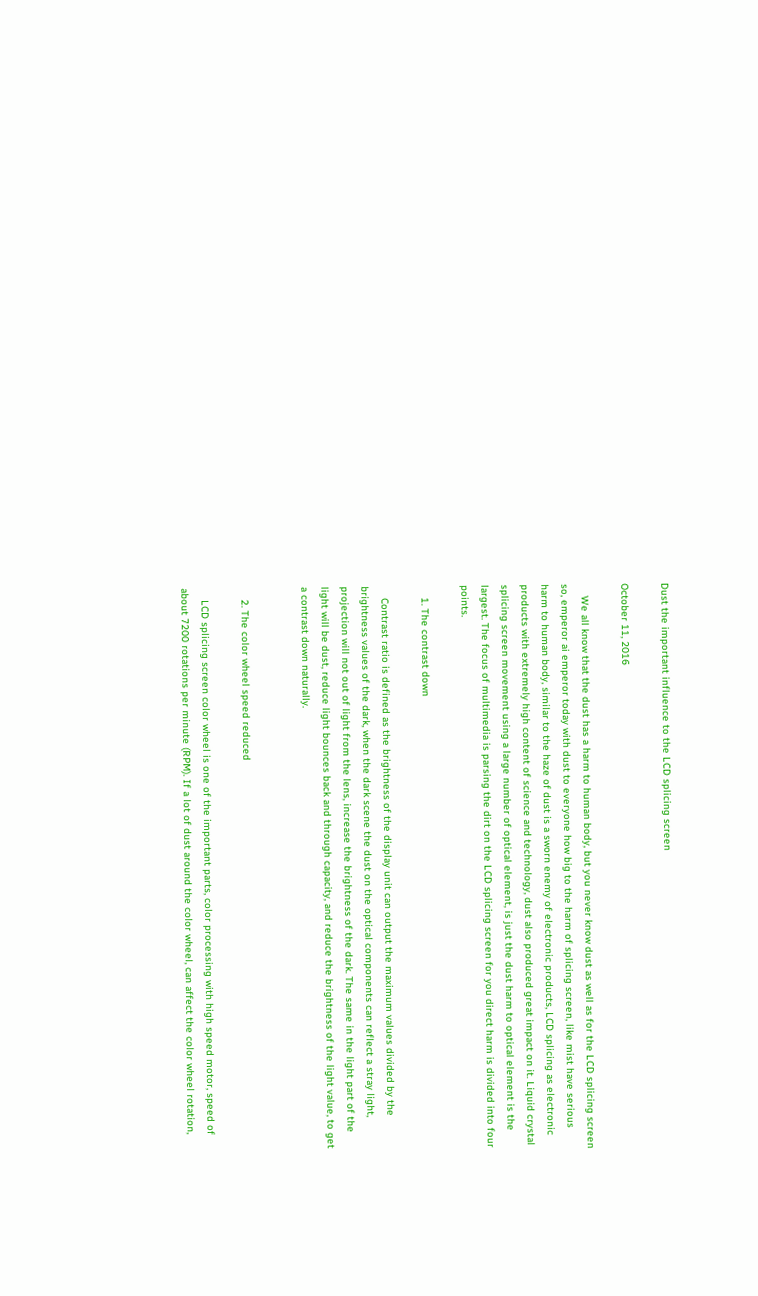Dust the important influence to the LCD splicing screen

October 11, 2016

    We all know that the dust has a harm to human body, but you never know dust as well as for the LCD splicing screen so, emperor ai emperor today with dust to everyone how big to the harm of splicing screen, like mist have serious harm to human body, similar to the haze of dust is a sworn enemy of electronic products, LCD splicing as electronic products with extremely high content of science and technology, dust also produced great impact on it. Liquid crystal splicing screen movement using a large number of optical element, is just the dust harm to optical element is the largest. The focus of multimedia is parsing the dirt on the LCD splicing screen for you direct harm is divided into four points.

    1. The contrast down

    Contrast ratio is defined as the brightness of the display unit can output the maximum values divided by the brightness values of the dark, when the dark scene the dust on the optical components can reflect a stray light, projection will not out of light from the lens, increase the brightness of the dark. The same in the light part of the light will be dust, reduce light bounces back and through capacity, and reduce the brightness of the light value, to get a contrast down naturally.


    2. The color wheel speed reduced

    LCD splicing screen color wheel is one of the important parts, color processing with high speed motor, speed of about 7200 rotations per minute (RPM). If a lot of dust around the color wheel, can affect the color wheel rotation,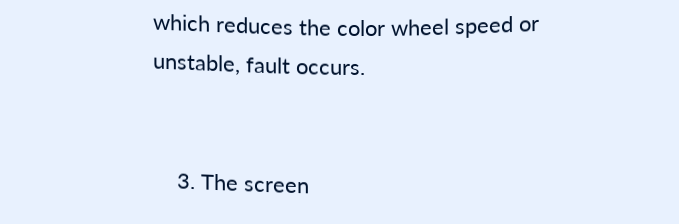which reduces the color wheel speed or unstable, fault occurs.


    3. The screen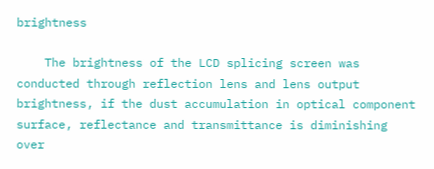brightness

    The brightness of the LCD splicing screen was conducted through reflection lens and lens output brightness, if the dust accumulation in optical component surface, reflectance and transmittance is diminishing over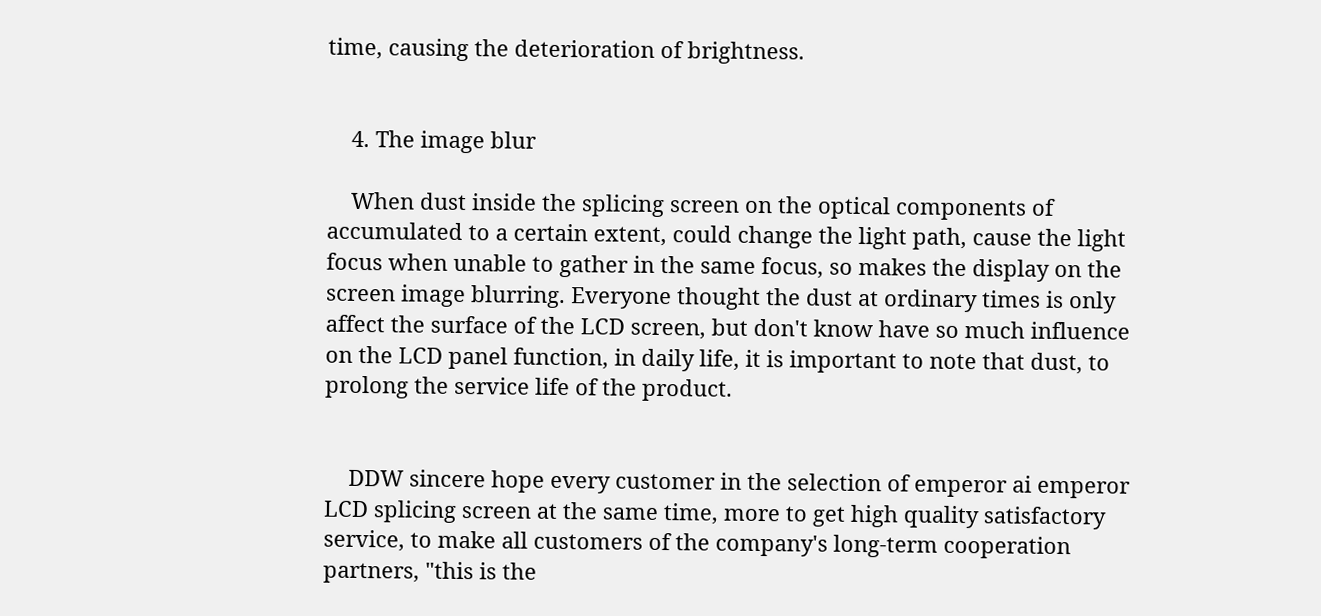time, causing the deterioration of brightness.


    4. The image blur

    When dust inside the splicing screen on the optical components of accumulated to a certain extent, could change the light path, cause the light focus when unable to gather in the same focus, so makes the display on the screen image blurring. Everyone thought the dust at ordinary times is only affect the surface of the LCD screen, but don't know have so much influence on the LCD panel function, in daily life, it is important to note that dust, to prolong the service life of the product.


    DDW sincere hope every customer in the selection of emperor ai emperor LCD splicing screen at the same time, more to get high quality satisfactory service, to make all customers of the company's long-term cooperation partners, "this is the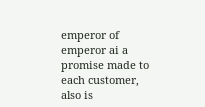emperor of emperor ai a promise made to each customer, also is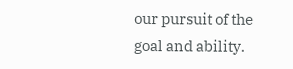our pursuit of the goal and ability.